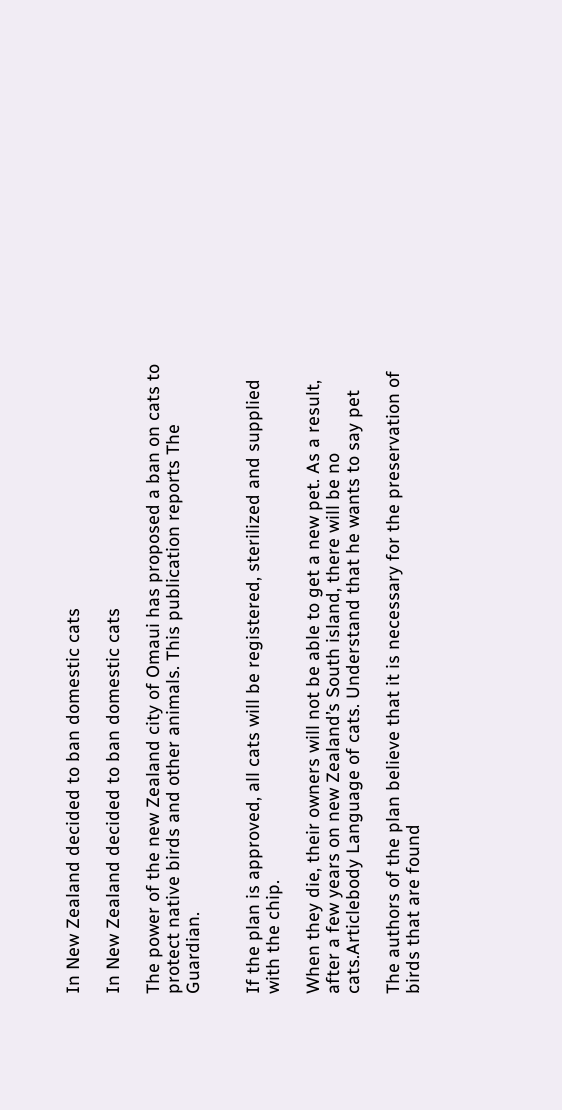In New Zealand decided to ban domestic cats

In New Zealand decided to ban domestic cats

The power of the new Zealand city of Omaui has proposed a ban on cats to protect native birds and other animals. This publication reports The Guardian.


If the plan is approved, all cats will be registered, sterilized and supplied with the chip.

When they die, their owners will not be able to get a new pet. As a result, after a few years on new Zealand’s South island, there will be no cats.Articlebody Language of cats. Understand that he wants to say pet

The authors of the plan believe that it is necessary for the preservation of birds that are found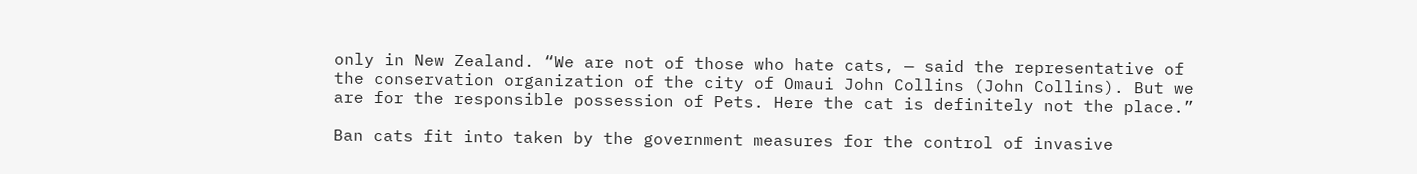only in New Zealand. “We are not of those who hate cats, — said the representative of the conservation organization of the city of Omaui John Collins (John Collins). But we are for the responsible possession of Pets. Here the cat is definitely not the place.”

Ban cats fit into taken by the government measures for the control of invasive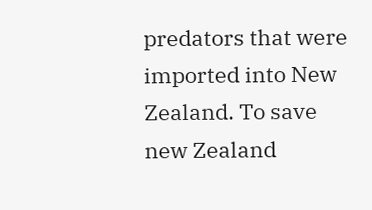predators that were imported into New Zealand. To save new Zealand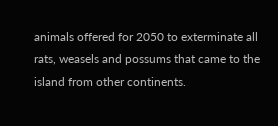animals offered for 2050 to exterminate all rats, weasels and possums that came to the island from other continents.